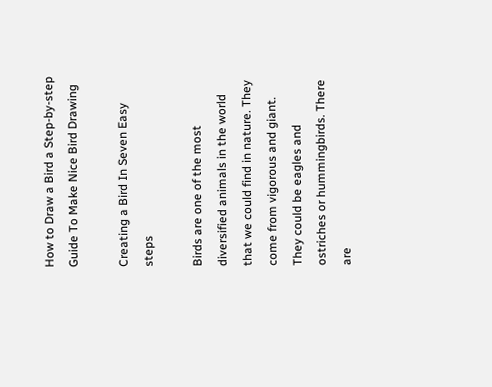How to Draw a Bird a Step-by-step Guide To Make Nice Bird Drawing

Creating a Bird In Seven Easy steps

Birds are one of the most diversified animals in the world that we could find in nature. They come from vigorous and giant. They could be eagles and ostriches or hummingbirds. There are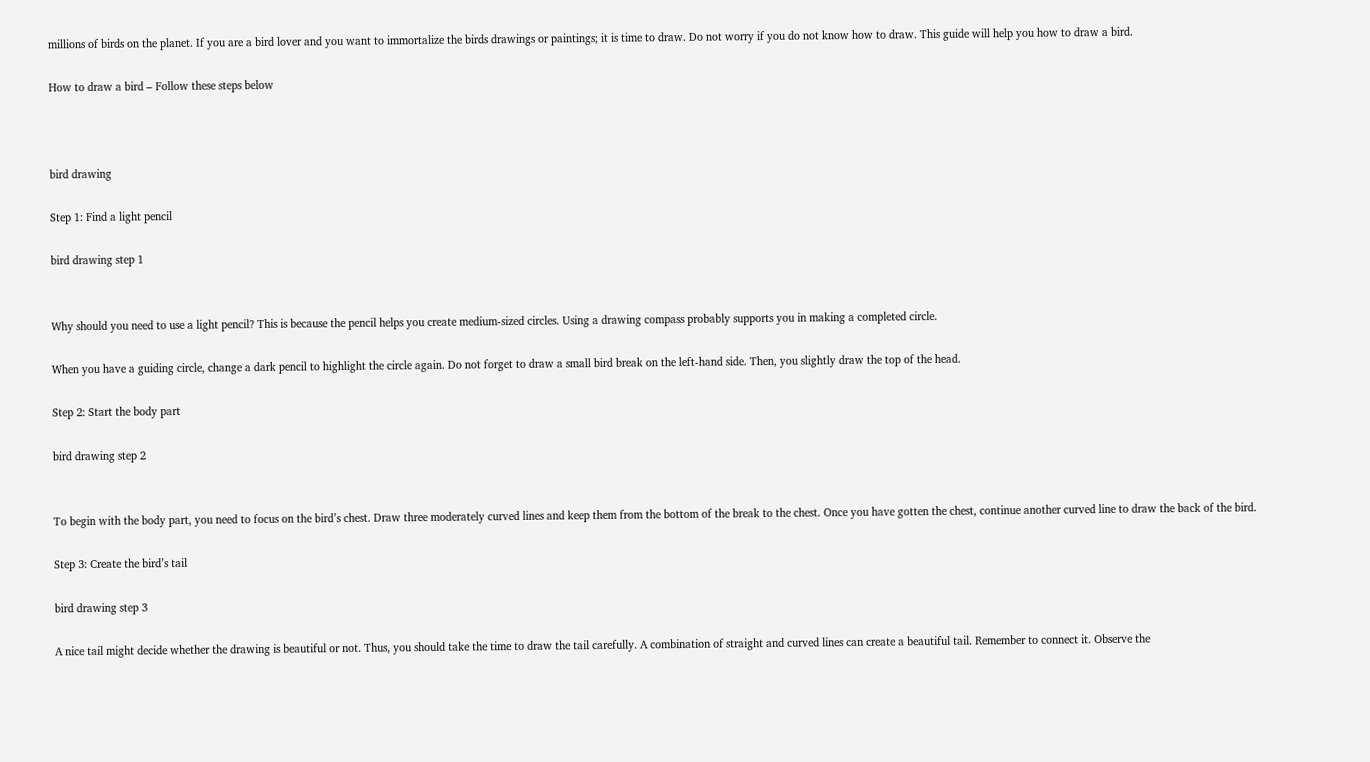millions of birds on the planet. If you are a bird lover and you want to immortalize the birds drawings or paintings; it is time to draw. Do not worry if you do not know how to draw. This guide will help you how to draw a bird.

How to draw a bird – Follow these steps below



bird drawing

Step 1: Find a light pencil

bird drawing step 1


Why should you need to use a light pencil? This is because the pencil helps you create medium-sized circles. Using a drawing compass probably supports you in making a completed circle.

When you have a guiding circle, change a dark pencil to highlight the circle again. Do not forget to draw a small bird break on the left-hand side. Then, you slightly draw the top of the head.

Step 2: Start the body part

bird drawing step 2


To begin with the body part, you need to focus on the bird’s chest. Draw three moderately curved lines and keep them from the bottom of the break to the chest. Once you have gotten the chest, continue another curved line to draw the back of the bird.

Step 3: Create the bird’s tail

bird drawing step 3

A nice tail might decide whether the drawing is beautiful or not. Thus, you should take the time to draw the tail carefully. A combination of straight and curved lines can create a beautiful tail. Remember to connect it. Observe the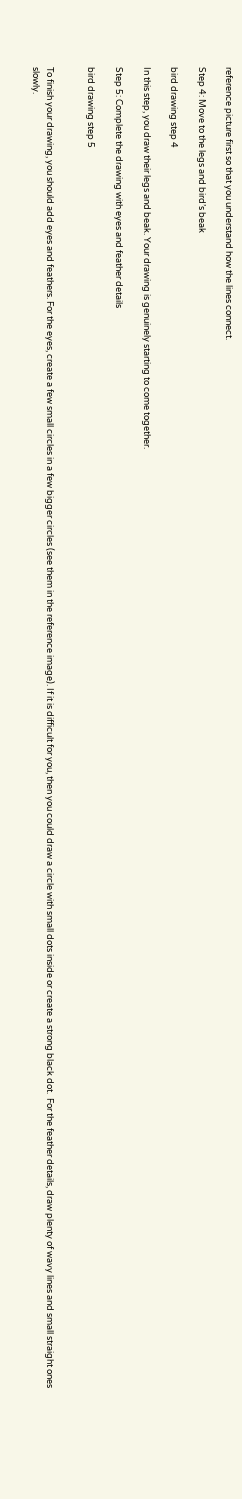reference picture first so that you understand how the lines connect.

Step 4: Move to the legs and bird’s beak

bird drawing step 4

In this step, you draw their legs and beak. Your drawing is genuinely starting to come together.

Step 5: Complete the drawing with eyes and feather details

bird drawing step 5


To finish your drawing, you should add eyes and feathers. For the eyes, create a few small circles in a few bigger circles (see them in the reference image). If it is difficult for you, then you could draw a circle with small dots inside or create a strong black dot.  For the feather details, draw plenty of wavy lines and small straight ones slowly.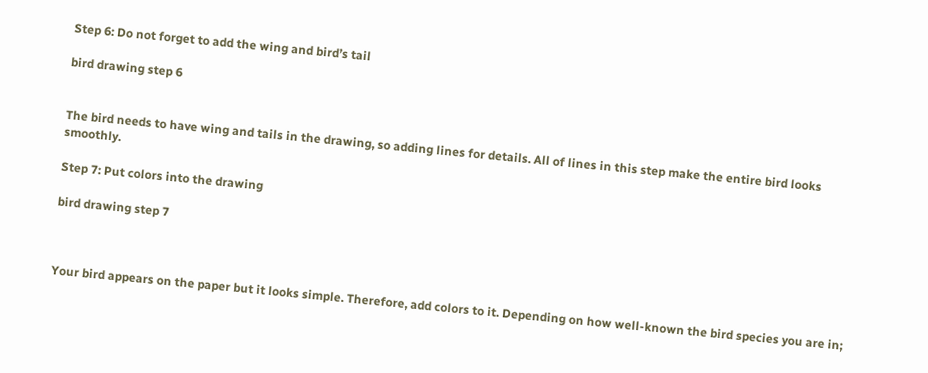Step 6: Do not forget to add the wing and bird’s tail

bird drawing step 6


The bird needs to have wing and tails in the drawing, so adding lines for details. All of lines in this step make the entire bird looks smoothly.

Step 7: Put colors into the drawing

bird drawing step 7



Your bird appears on the paper but it looks simple. Therefore, add colors to it. Depending on how well-known the bird species you are in;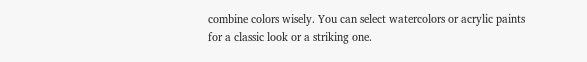combine colors wisely. You can select watercolors or acrylic paints for a classic look or a striking one.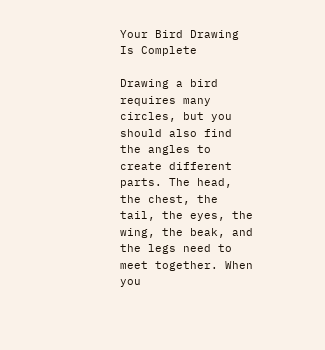Your Bird Drawing Is Complete

Drawing a bird requires many circles, but you should also find the angles to create different parts. The head, the chest, the tail, the eyes, the wing, the beak, and the legs need to meet together. When you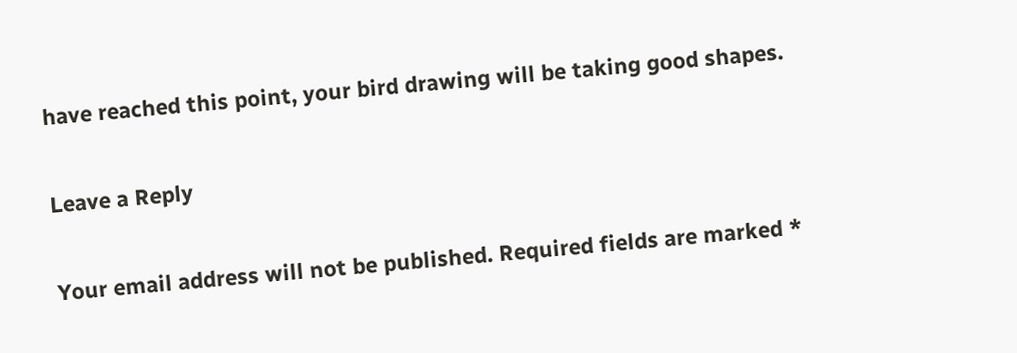have reached this point, your bird drawing will be taking good shapes.

Leave a Reply

Your email address will not be published. Required fields are marked *